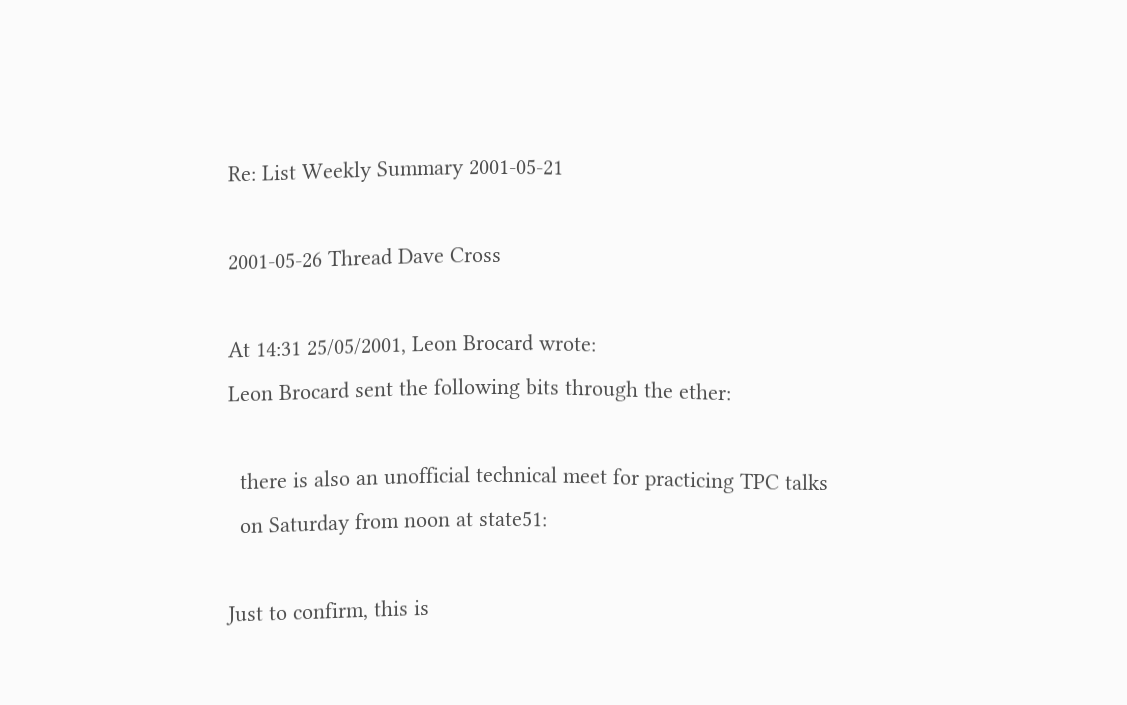Re: List Weekly Summary 2001-05-21

2001-05-26 Thread Dave Cross

At 14:31 25/05/2001, Leon Brocard wrote:
Leon Brocard sent the following bits through the ether:

  there is also an unofficial technical meet for practicing TPC talks
  on Saturday from noon at state51:

Just to confirm, this is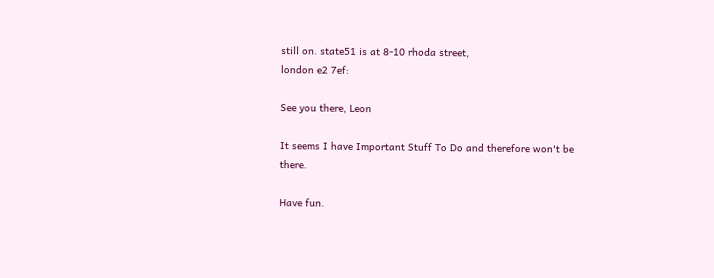still on. state51 is at 8-10 rhoda street,
london e2 7ef:

See you there, Leon

It seems I have Important Stuff To Do and therefore won't be there.

Have fun.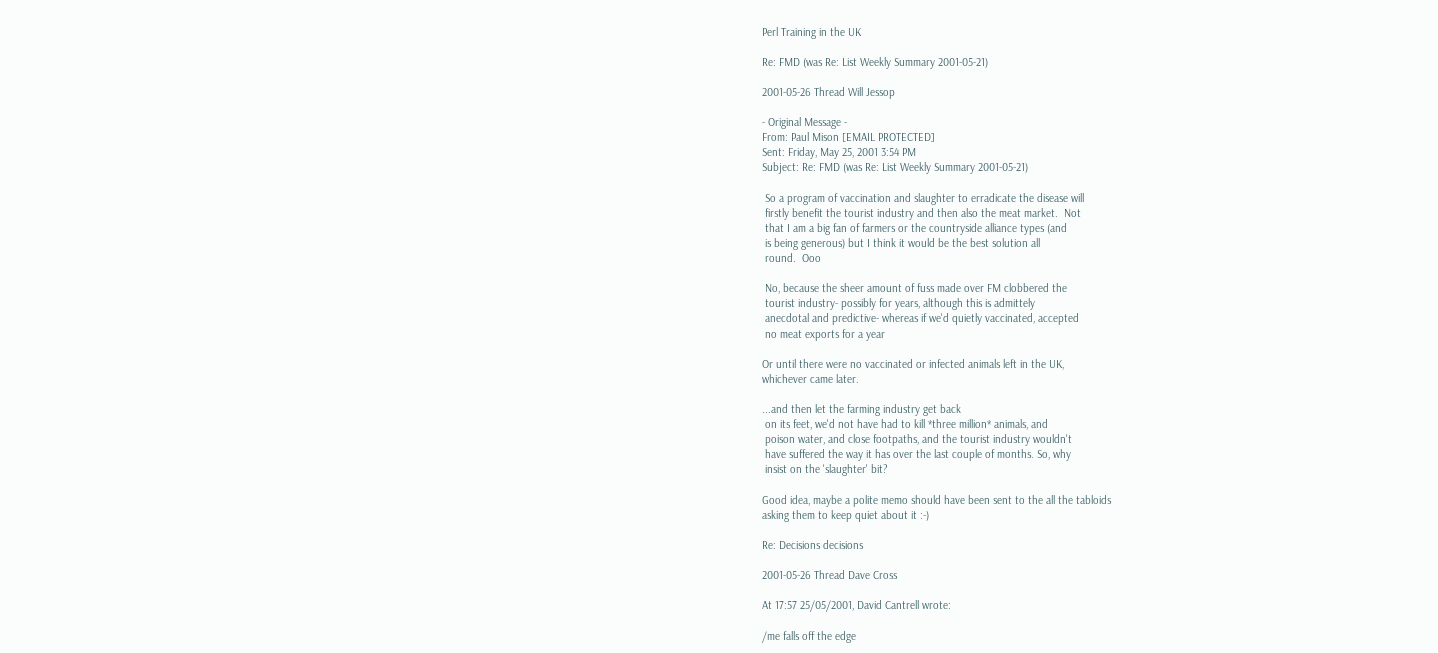Perl Training in the UK

Re: FMD (was Re: List Weekly Summary 2001-05-21)

2001-05-26 Thread Will Jessop

- Original Message -
From: Paul Mison [EMAIL PROTECTED]
Sent: Friday, May 25, 2001 3:54 PM
Subject: Re: FMD (was Re: List Weekly Summary 2001-05-21)

 So a program of vaccination and slaughter to erradicate the disease will
 firstly benefit the tourist industry and then also the meat market.  Not
 that I am a big fan of farmers or the countryside alliance types (and
 is being generous) but I think it would be the best solution all
 round.  Ooo

 No, because the sheer amount of fuss made over FM clobbered the
 tourist industry- possibly for years, although this is admittely
 anecdotal and predictive- whereas if we'd quietly vaccinated, accepted
 no meat exports for a year

Or until there were no vaccinated or infected animals left in the UK,
whichever came later.

...and then let the farming industry get back
 on its feet, we'd not have had to kill *three million* animals, and
 poison water, and close footpaths, and the tourist industry wouldn't
 have suffered the way it has over the last couple of months. So, why
 insist on the 'slaughter' bit?

Good idea, maybe a polite memo should have been sent to the all the tabloids
asking them to keep quiet about it :-)

Re: Decisions decisions

2001-05-26 Thread Dave Cross

At 17:57 25/05/2001, David Cantrell wrote:

/me falls off the edge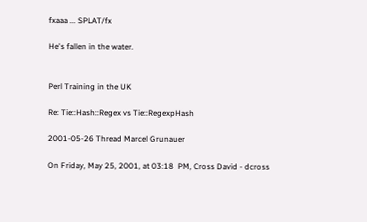fxaaa ... SPLAT/fx

He's fallen in the water.


Perl Training in the UK

Re: Tie::Hash::Regex vs Tie::RegexpHash

2001-05-26 Thread Marcel Grunauer

On Friday, May 25, 2001, at 03:18  PM, Cross David - dcross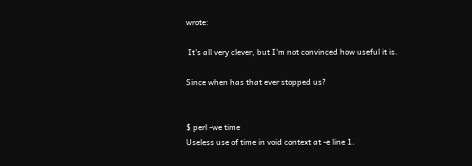wrote:

 It's all very clever, but I'm not convinced how useful it is.

Since when has that ever stopped us?


$ perl -we time
Useless use of time in void context at -e line 1.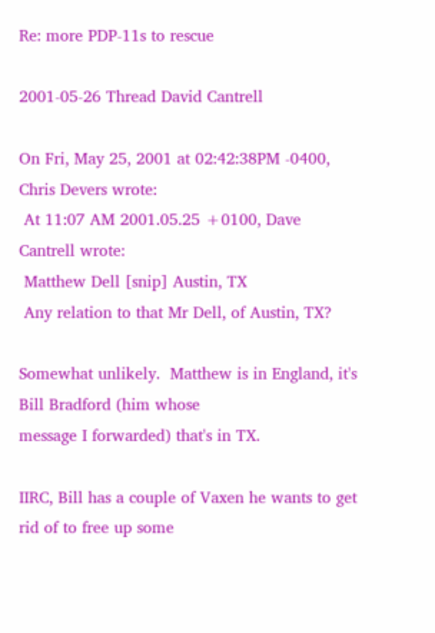Re: more PDP-11s to rescue

2001-05-26 Thread David Cantrell

On Fri, May 25, 2001 at 02:42:38PM -0400, Chris Devers wrote:
 At 11:07 AM 2001.05.25 +0100, Dave Cantrell wrote:
 Matthew Dell [snip] Austin, TX
 Any relation to that Mr Dell, of Austin, TX?

Somewhat unlikely.  Matthew is in England, it's Bill Bradford (him whose
message I forwarded) that's in TX.

IIRC, Bill has a couple of Vaxen he wants to get rid of to free up some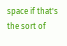space if that's the sort of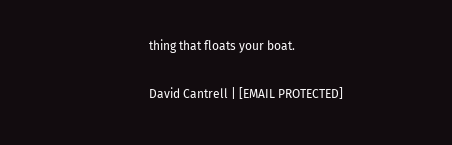thing that floats your boat.

David Cantrell | [EMAIL PROTECTED]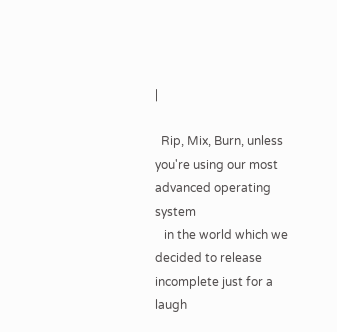|

  Rip, Mix, Burn, unless you're using our most advanced operating system
   in the world which we decided to release incomplete just for a laugh